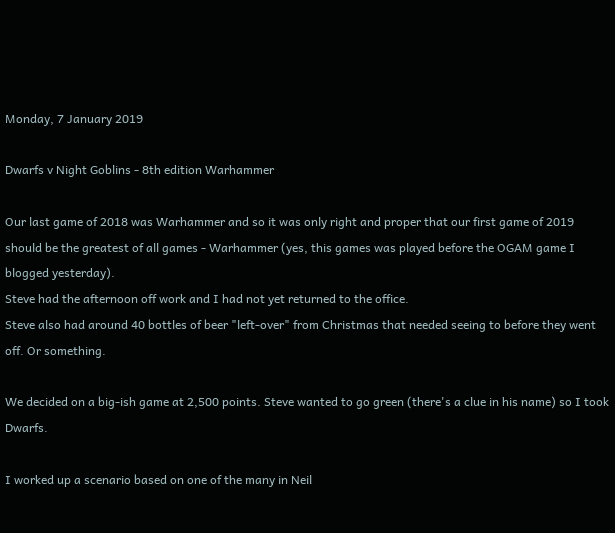Monday, 7 January 2019

Dwarfs v Night Goblins - 8th edition Warhammer

Our last game of 2018 was Warhammer and so it was only right and proper that our first game of 2019 should be the greatest of all games - Warhammer (yes, this games was played before the OGAM game I blogged yesterday).
Steve had the afternoon off work and I had not yet returned to the office.
Steve also had around 40 bottles of beer "left-over" from Christmas that needed seeing to before they went off. Or something.

We decided on a big-ish game at 2,500 points. Steve wanted to go green (there's a clue in his name) so I took Dwarfs.

I worked up a scenario based on one of the many in Neil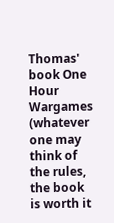Thomas' book One Hour Wargames (whatever one may think of the rules, the book is worth it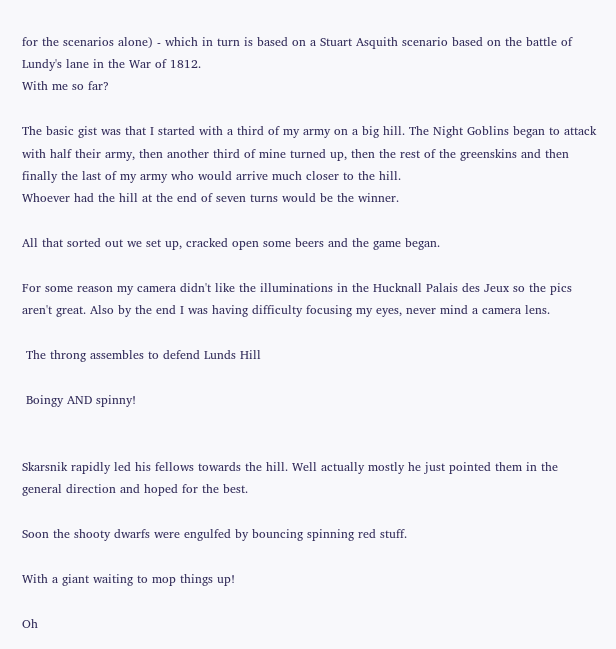for the scenarios alone) - which in turn is based on a Stuart Asquith scenario based on the battle of Lundy's lane in the War of 1812.
With me so far?

The basic gist was that I started with a third of my army on a big hill. The Night Goblins began to attack with half their army, then another third of mine turned up, then the rest of the greenskins and then finally the last of my army who would arrive much closer to the hill.
Whoever had the hill at the end of seven turns would be the winner.

All that sorted out we set up, cracked open some beers and the game began.

For some reason my camera didn't like the illuminations in the Hucknall Palais des Jeux so the pics aren't great. Also by the end I was having difficulty focusing my eyes, never mind a camera lens.

 The throng assembles to defend Lunds Hill

 Boingy AND spinny!


Skarsnik rapidly led his fellows towards the hill. Well actually mostly he just pointed them in the general direction and hoped for the best.

Soon the shooty dwarfs were engulfed by bouncing spinning red stuff.

With a giant waiting to mop things up!

Oh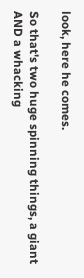look, here he comes.

So that's two huge spinning things, a giant AND a whacking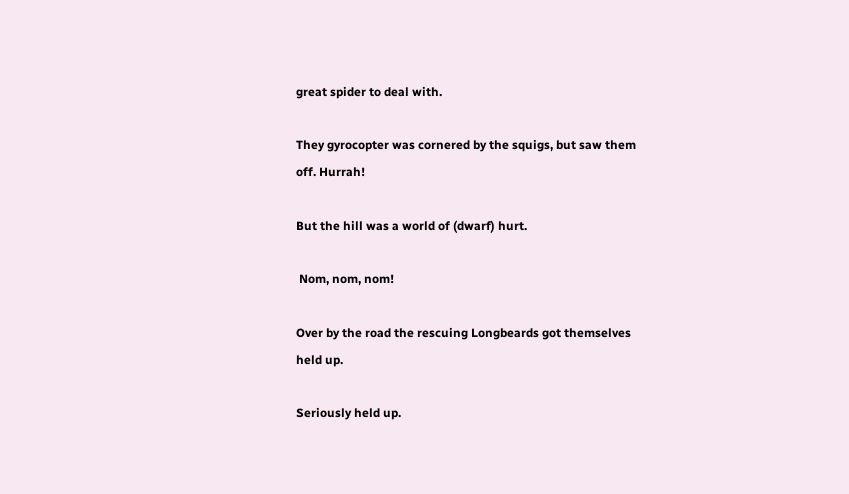great spider to deal with.

They gyrocopter was cornered by the squigs, but saw them off. Hurrah!

But the hill was a world of (dwarf) hurt.

 Nom, nom, nom!

Over by the road the rescuing Longbeards got themselves held up.

Seriously held up.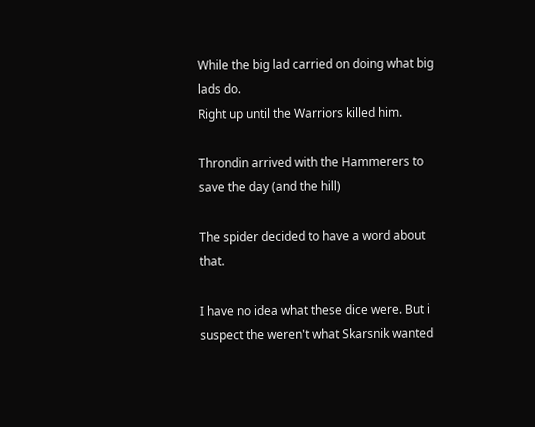While the big lad carried on doing what big lads do.
Right up until the Warriors killed him.

Throndin arrived with the Hammerers to save the day (and the hill)

The spider decided to have a word about that.

I have no idea what these dice were. But i suspect the weren't what Skarsnik wanted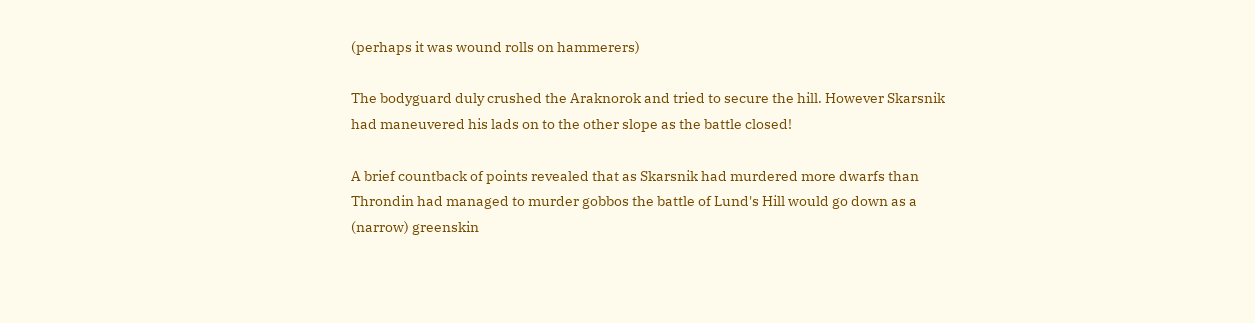(perhaps it was wound rolls on hammerers)

The bodyguard duly crushed the Araknorok and tried to secure the hill. However Skarsnik had maneuvered his lads on to the other slope as the battle closed!

A brief countback of points revealed that as Skarsnik had murdered more dwarfs than Throndin had managed to murder gobbos the battle of Lund's Hill would go down as a (narrow) greenskin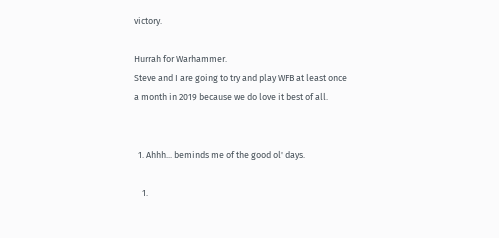victory.

Hurrah for Warhammer.
Steve and I are going to try and play WFB at least once a month in 2019 because we do love it best of all.


  1. Ahhh... beminds me of the good ol' days.

    1.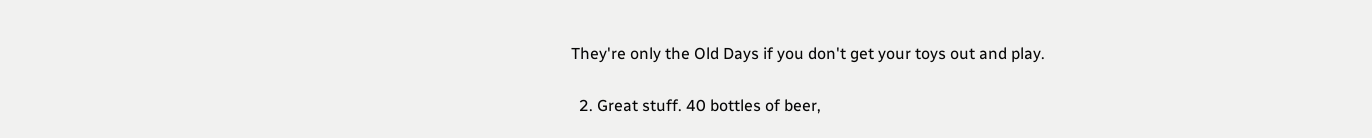They're only the Old Days if you don't get your toys out and play.

  2. Great stuff. 40 bottles of beer,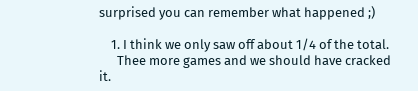surprised you can remember what happened ;)

    1. I think we only saw off about 1/4 of the total.
      Thee more games and we should have cracked it.